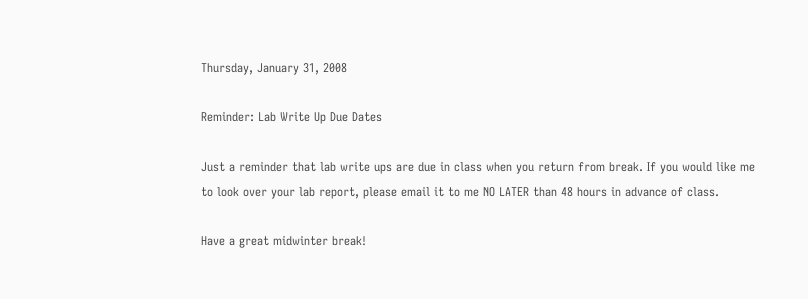Thursday, January 31, 2008

Reminder: Lab Write Up Due Dates

Just a reminder that lab write ups are due in class when you return from break. If you would like me to look over your lab report, please email it to me NO LATER than 48 hours in advance of class.

Have a great midwinter break!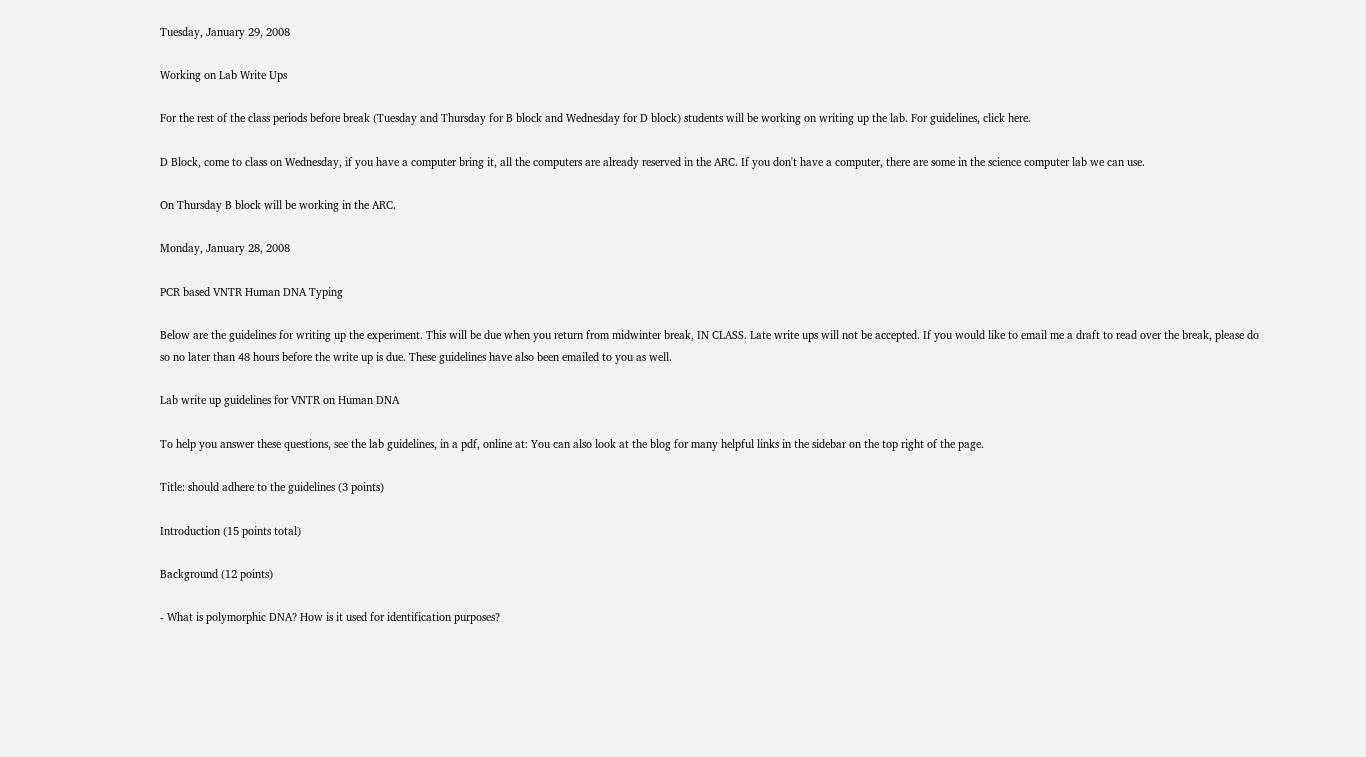Tuesday, January 29, 2008

Working on Lab Write Ups

For the rest of the class periods before break (Tuesday and Thursday for B block and Wednesday for D block) students will be working on writing up the lab. For guidelines, click here.

D Block, come to class on Wednesday, if you have a computer bring it, all the computers are already reserved in the ARC. If you don't have a computer, there are some in the science computer lab we can use.

On Thursday B block will be working in the ARC.

Monday, January 28, 2008

PCR based VNTR Human DNA Typing

Below are the guidelines for writing up the experiment. This will be due when you return from midwinter break, IN CLASS. Late write ups will not be accepted. If you would like to email me a draft to read over the break, please do so no later than 48 hours before the write up is due. These guidelines have also been emailed to you as well.

Lab write up guidelines for VNTR on Human DNA

To help you answer these questions, see the lab guidelines, in a pdf, online at: You can also look at the blog for many helpful links in the sidebar on the top right of the page.

Title: should adhere to the guidelines (3 points)

Introduction (15 points total)

Background (12 points)

- What is polymorphic DNA? How is it used for identification purposes?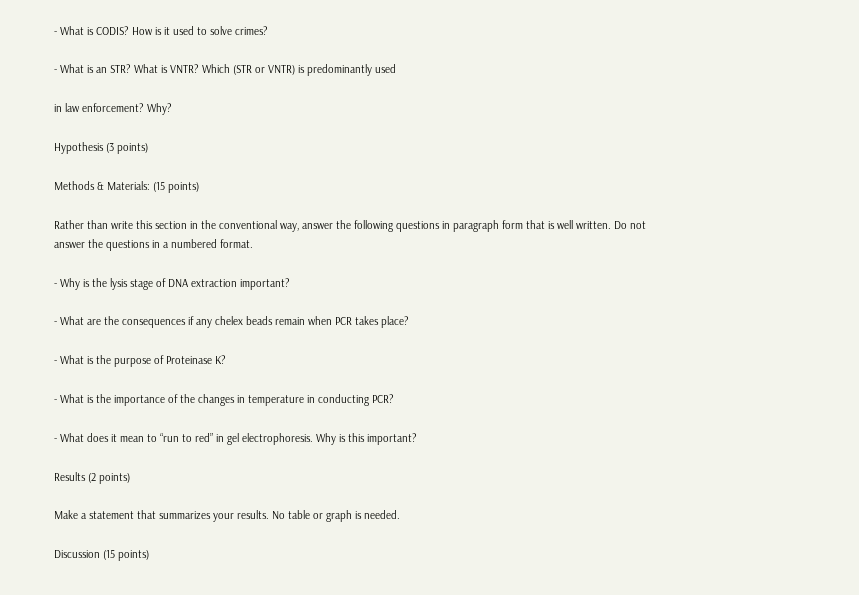- What is CODIS? How is it used to solve crimes?

- What is an STR? What is VNTR? Which (STR or VNTR) is predominantly used

in law enforcement? Why?

Hypothesis (3 points)

Methods & Materials: (15 points)

Rather than write this section in the conventional way, answer the following questions in paragraph form that is well written. Do not answer the questions in a numbered format.

- Why is the lysis stage of DNA extraction important?

- What are the consequences if any chelex beads remain when PCR takes place?

- What is the purpose of Proteinase K?

- What is the importance of the changes in temperature in conducting PCR?

- What does it mean to “run to red” in gel electrophoresis. Why is this important?

Results (2 points)

Make a statement that summarizes your results. No table or graph is needed.

Discussion (15 points)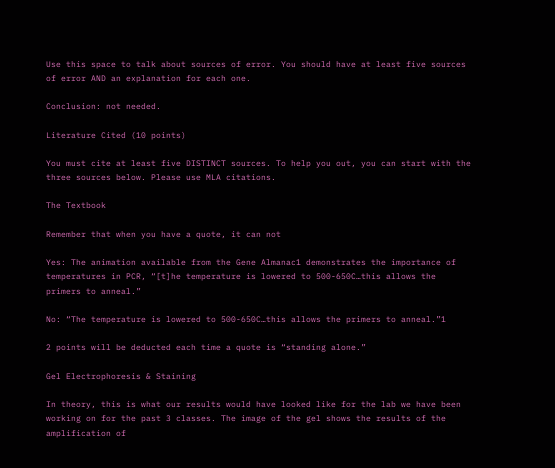Use this space to talk about sources of error. You should have at least five sources of error AND an explanation for each one.

Conclusion: not needed.

Literature Cited (10 points)

You must cite at least five DISTINCT sources. To help you out, you can start with the three sources below. Please use MLA citations.

The Textbook

Remember that when you have a quote, it can not

Yes: The animation available from the Gene Almanac1 demonstrates the importance of temperatures in PCR, “[t]he temperature is lowered to 500-650C…this allows the primers to anneal.”

No: “The temperature is lowered to 500-650C…this allows the primers to anneal.”1

2 points will be deducted each time a quote is “standing alone.”

Gel Electrophoresis & Staining

In theory, this is what our results would have looked like for the lab we have been working on for the past 3 classes. The image of the gel shows the results of the amplification of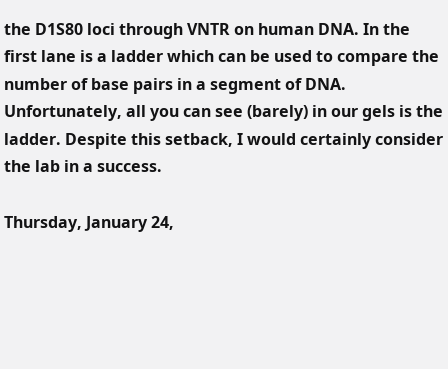the D1S80 loci through VNTR on human DNA. In the first lane is a ladder which can be used to compare the number of base pairs in a segment of DNA. Unfortunately, all you can see (barely) in our gels is the ladder. Despite this setback, I would certainly consider the lab in a success.

Thursday, January 24,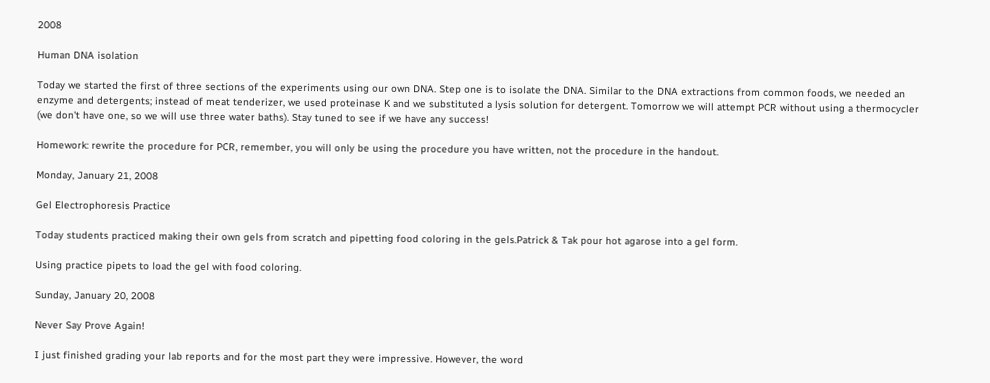2008

Human DNA isolation

Today we started the first of three sections of the experiments using our own DNA. Step one is to isolate the DNA. Similar to the DNA extractions from common foods, we needed an enzyme and detergents; instead of meat tenderizer, we used proteinase K and we substituted a lysis solution for detergent. Tomorrow we will attempt PCR without using a thermocycler (we don't have one, so we will use three water baths). Stay tuned to see if we have any success!

Homework: rewrite the procedure for PCR, remember, you will only be using the procedure you have written, not the procedure in the handout.

Monday, January 21, 2008

Gel Electrophoresis Practice

Today students practiced making their own gels from scratch and pipetting food coloring in the gels.Patrick & Tak pour hot agarose into a gel form.

Using practice pipets to load the gel with food coloring.

Sunday, January 20, 2008

Never Say Prove Again!

I just finished grading your lab reports and for the most part they were impressive. However, the word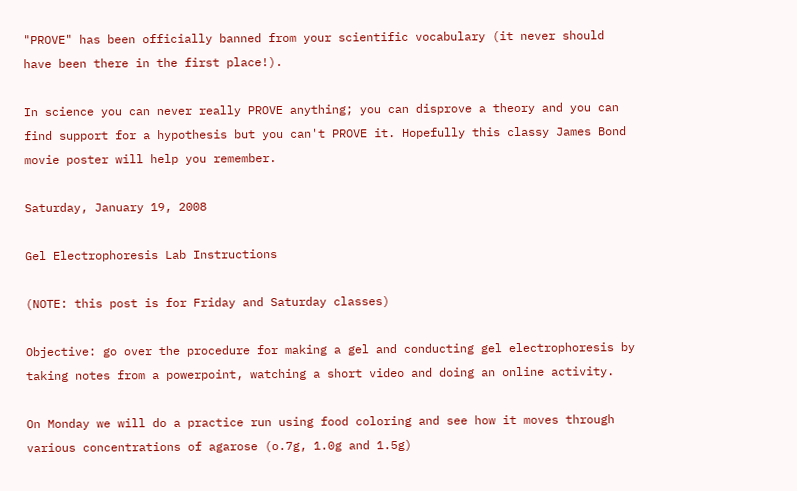"PROVE" has been officially banned from your scientific vocabulary (it never should have been there in the first place!).

In science you can never really PROVE anything; you can disprove a theory and you can find support for a hypothesis but you can't PROVE it. Hopefully this classy James Bond movie poster will help you remember.

Saturday, January 19, 2008

Gel Electrophoresis Lab Instructions

(NOTE: this post is for Friday and Saturday classes)

Objective: go over the procedure for making a gel and conducting gel electrophoresis by taking notes from a powerpoint, watching a short video and doing an online activity.

On Monday we will do a practice run using food coloring and see how it moves through various concentrations of agarose (o.7g, 1.0g and 1.5g)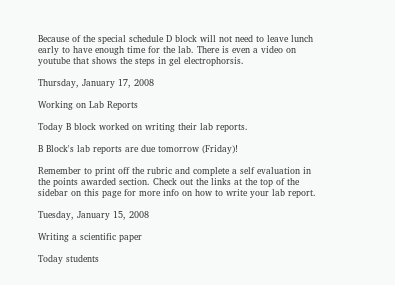Because of the special schedule D block will not need to leave lunch early to have enough time for the lab. There is even a video on youtube that shows the steps in gel electrophorsis.

Thursday, January 17, 2008

Working on Lab Reports

Today B block worked on writing their lab reports.

B Block's lab reports are due tomorrow (Friday)!

Remember to print off the rubric and complete a self evaluation in the points awarded section. Check out the links at the top of the sidebar on this page for more info on how to write your lab report.

Tuesday, January 15, 2008

Writing a scientific paper

Today students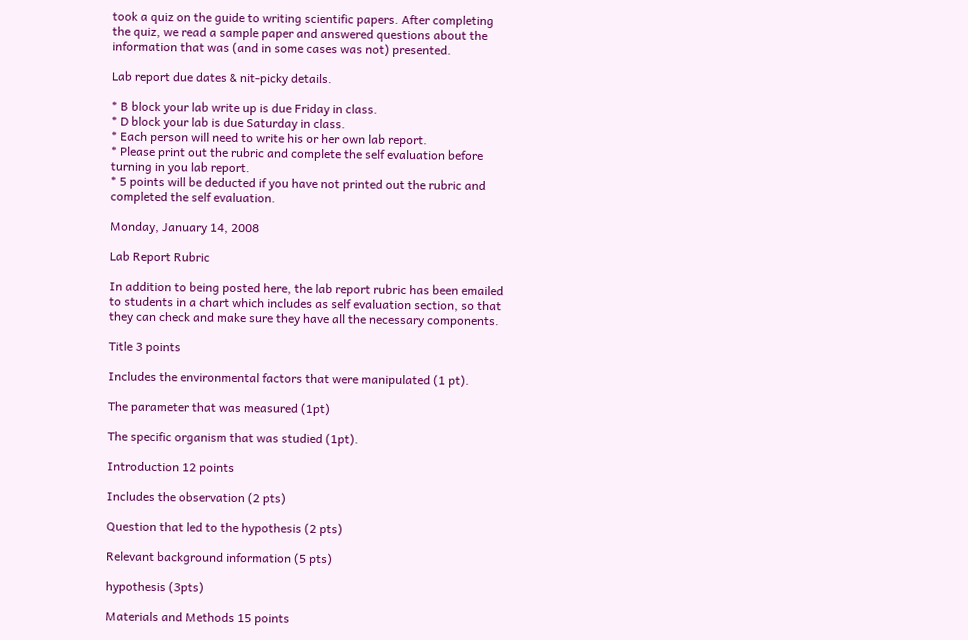took a quiz on the guide to writing scientific papers. After completing the quiz, we read a sample paper and answered questions about the information that was (and in some cases was not) presented.

Lab report due dates & nit-picky details.

* B block your lab write up is due Friday in class.
* D block your lab is due Saturday in class.
* Each person will need to write his or her own lab report.
* Please print out the rubric and complete the self evaluation before turning in you lab report.
* 5 points will be deducted if you have not printed out the rubric and completed the self evaluation.

Monday, January 14, 2008

Lab Report Rubric

In addition to being posted here, the lab report rubric has been emailed to students in a chart which includes as self evaluation section, so that they can check and make sure they have all the necessary components.

Title 3 points

Includes the environmental factors that were manipulated (1 pt).

The parameter that was measured (1pt)

The specific organism that was studied (1pt).

Introduction 12 points

Includes the observation (2 pts)

Question that led to the hypothesis (2 pts)

Relevant background information (5 pts)

hypothesis (3pts)

Materials and Methods 15 points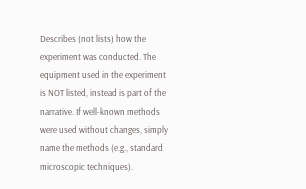Describes (not lists) how the experiment was conducted. The equipment used in the experiment is NOT listed, instead is part of the narrative. If well-known methods were used without changes, simply name the methods (e.g., standard microscopic techniques).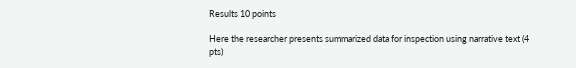Results 10 points

Here the researcher presents summarized data for inspection using narrative text (4 pts)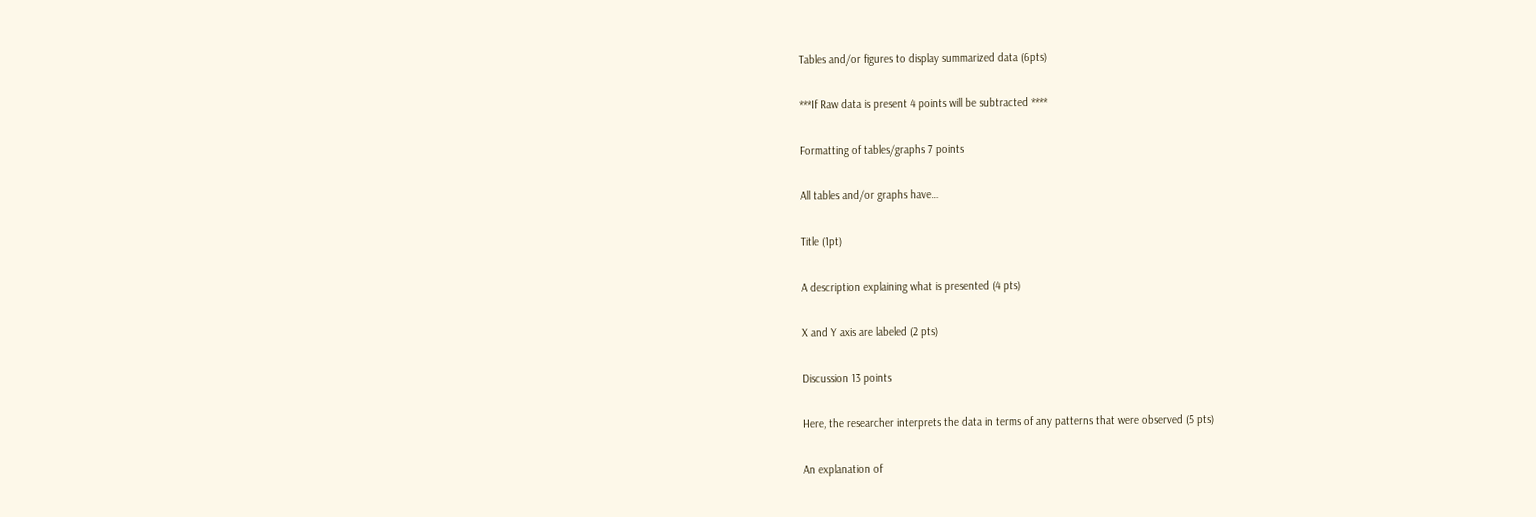Tables and/or figures to display summarized data (6pts)

***If Raw data is present 4 points will be subtracted ****

Formatting of tables/graphs 7 points

All tables and/or graphs have…

Title (1pt)

A description explaining what is presented (4 pts)

X and Y axis are labeled (2 pts)

Discussion 13 points

Here, the researcher interprets the data in terms of any patterns that were observed (5 pts)

An explanation of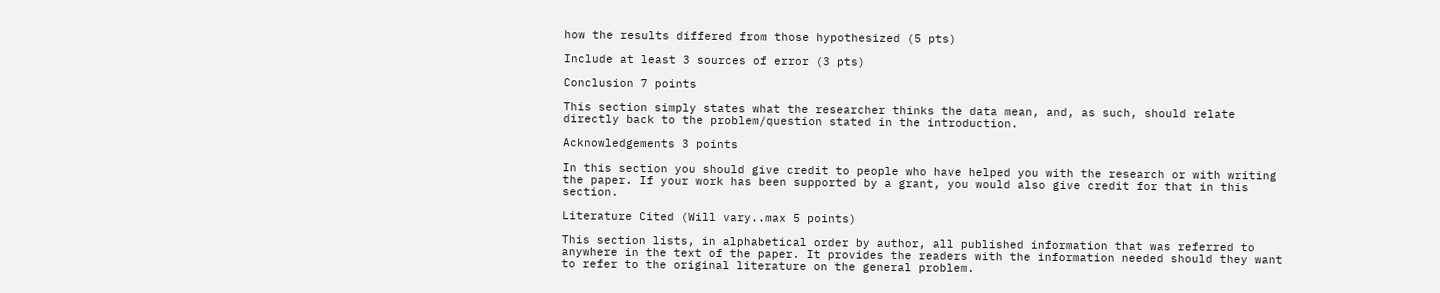how the results differed from those hypothesized (5 pts)

Include at least 3 sources of error (3 pts)

Conclusion 7 points

This section simply states what the researcher thinks the data mean, and, as such, should relate directly back to the problem/question stated in the introduction.

Acknowledgements 3 points

In this section you should give credit to people who have helped you with the research or with writing the paper. If your work has been supported by a grant, you would also give credit for that in this section.

Literature Cited (Will vary..max 5 points)

This section lists, in alphabetical order by author, all published information that was referred to anywhere in the text of the paper. It provides the readers with the information needed should they want to refer to the original literature on the general problem.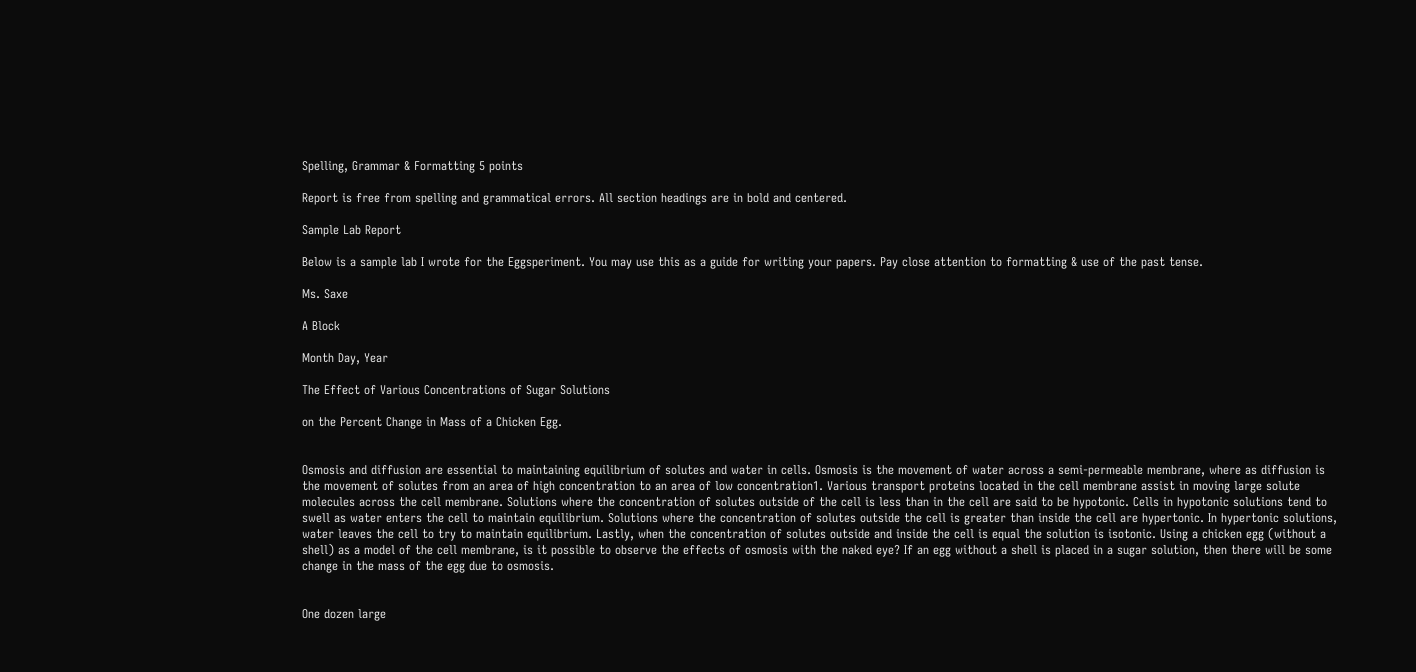Spelling, Grammar & Formatting 5 points

Report is free from spelling and grammatical errors. All section headings are in bold and centered.

Sample Lab Report

Below is a sample lab I wrote for the Eggsperiment. You may use this as a guide for writing your papers. Pay close attention to formatting & use of the past tense.

Ms. Saxe

A Block

Month Day, Year

The Effect of Various Concentrations of Sugar Solutions

on the Percent Change in Mass of a Chicken Egg.


Osmosis and diffusion are essential to maintaining equilibrium of solutes and water in cells. Osmosis is the movement of water across a semi-permeable membrane, where as diffusion is the movement of solutes from an area of high concentration to an area of low concentration1. Various transport proteins located in the cell membrane assist in moving large solute molecules across the cell membrane. Solutions where the concentration of solutes outside of the cell is less than in the cell are said to be hypotonic. Cells in hypotonic solutions tend to swell as water enters the cell to maintain equilibrium. Solutions where the concentration of solutes outside the cell is greater than inside the cell are hypertonic. In hypertonic solutions, water leaves the cell to try to maintain equilibrium. Lastly, when the concentration of solutes outside and inside the cell is equal the solution is isotonic. Using a chicken egg (without a shell) as a model of the cell membrane, is it possible to observe the effects of osmosis with the naked eye? If an egg without a shell is placed in a sugar solution, then there will be some change in the mass of the egg due to osmosis.


One dozen large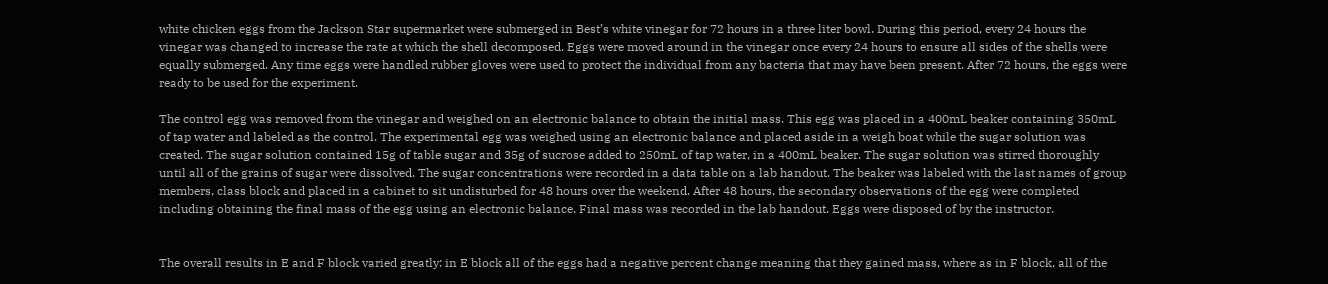white chicken eggs from the Jackson Star supermarket were submerged in Best’s white vinegar for 72 hours in a three liter bowl. During this period, every 24 hours the vinegar was changed to increase the rate at which the shell decomposed. Eggs were moved around in the vinegar once every 24 hours to ensure all sides of the shells were equally submerged. Any time eggs were handled rubber gloves were used to protect the individual from any bacteria that may have been present. After 72 hours, the eggs were ready to be used for the experiment.

The control egg was removed from the vinegar and weighed on an electronic balance to obtain the initial mass. This egg was placed in a 400mL beaker containing 350mL of tap water and labeled as the control. The experimental egg was weighed using an electronic balance and placed aside in a weigh boat while the sugar solution was created. The sugar solution contained 15g of table sugar and 35g of sucrose added to 250mL of tap water, in a 400mL beaker. The sugar solution was stirred thoroughly until all of the grains of sugar were dissolved. The sugar concentrations were recorded in a data table on a lab handout. The beaker was labeled with the last names of group members, class block and placed in a cabinet to sit undisturbed for 48 hours over the weekend. After 48 hours, the secondary observations of the egg were completed including obtaining the final mass of the egg using an electronic balance. Final mass was recorded in the lab handout. Eggs were disposed of by the instructor.


The overall results in E and F block varied greatly: in E block all of the eggs had a negative percent change meaning that they gained mass, where as in F block, all of the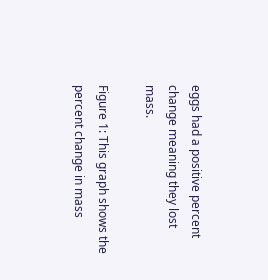eggs had a positive percent change meaning they lost mass.

Figure 1: This graph shows the percent change in mass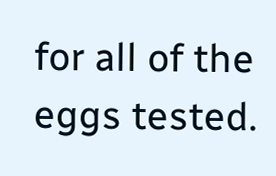for all of the eggs tested.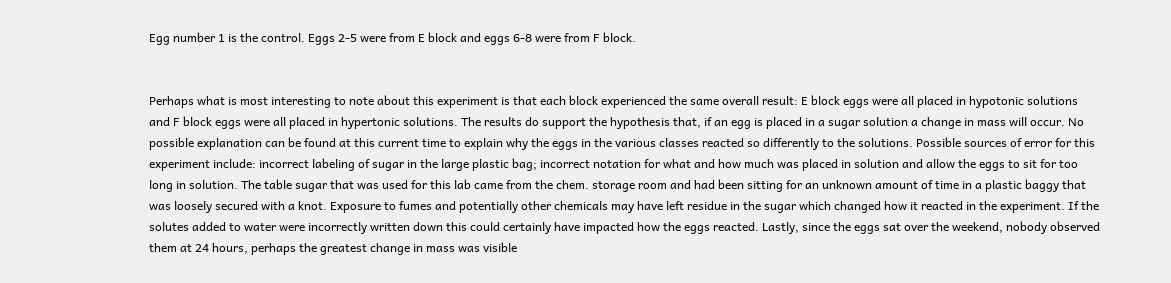Egg number 1 is the control. Eggs 2-5 were from E block and eggs 6-8 were from F block.


Perhaps what is most interesting to note about this experiment is that each block experienced the same overall result: E block eggs were all placed in hypotonic solutions and F block eggs were all placed in hypertonic solutions. The results do support the hypothesis that, if an egg is placed in a sugar solution a change in mass will occur. No possible explanation can be found at this current time to explain why the eggs in the various classes reacted so differently to the solutions. Possible sources of error for this experiment include: incorrect labeling of sugar in the large plastic bag; incorrect notation for what and how much was placed in solution and allow the eggs to sit for too long in solution. The table sugar that was used for this lab came from the chem. storage room and had been sitting for an unknown amount of time in a plastic baggy that was loosely secured with a knot. Exposure to fumes and potentially other chemicals may have left residue in the sugar which changed how it reacted in the experiment. If the solutes added to water were incorrectly written down this could certainly have impacted how the eggs reacted. Lastly, since the eggs sat over the weekend, nobody observed them at 24 hours, perhaps the greatest change in mass was visible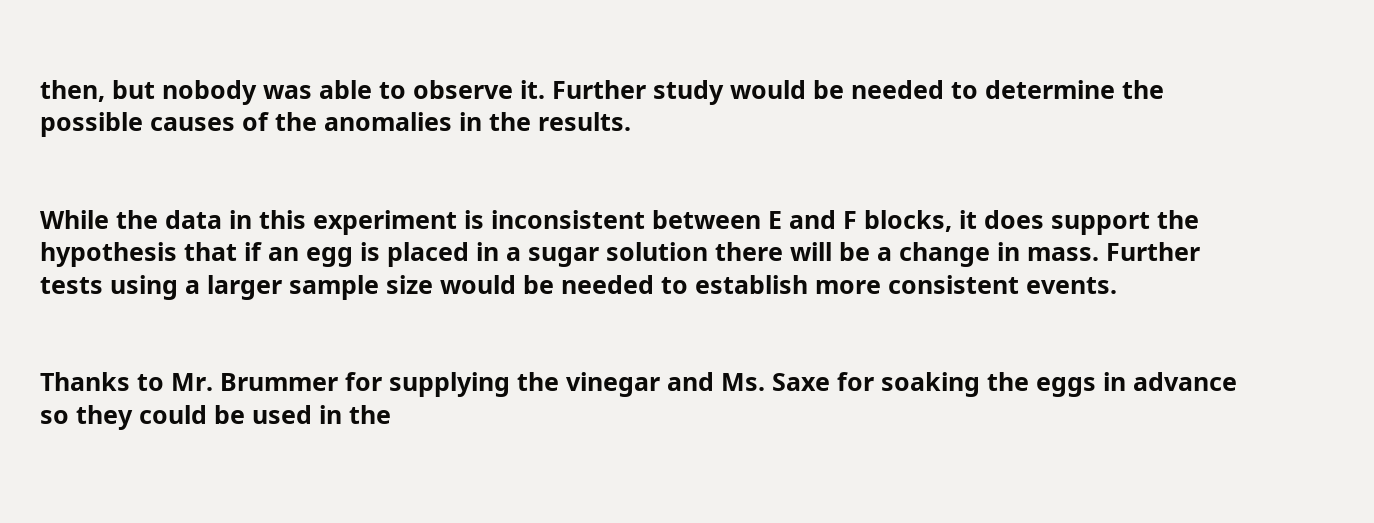then, but nobody was able to observe it. Further study would be needed to determine the possible causes of the anomalies in the results.


While the data in this experiment is inconsistent between E and F blocks, it does support the hypothesis that if an egg is placed in a sugar solution there will be a change in mass. Further tests using a larger sample size would be needed to establish more consistent events.


Thanks to Mr. Brummer for supplying the vinegar and Ms. Saxe for soaking the eggs in advance so they could be used in the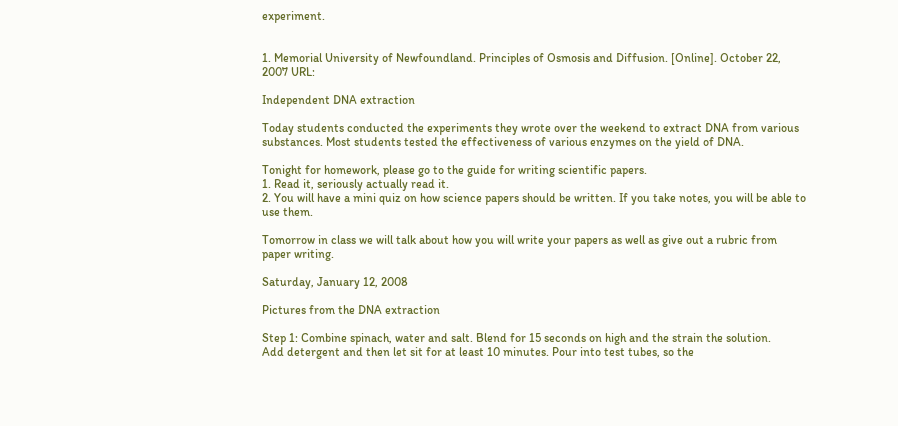experiment.


1. Memorial University of Newfoundland. Principles of Osmosis and Diffusion. [Online]. October 22, 2007 URL:

Independent DNA extraction

Today students conducted the experiments they wrote over the weekend to extract DNA from various substances. Most students tested the effectiveness of various enzymes on the yield of DNA.

Tonight for homework, please go to the guide for writing scientific papers.
1. Read it, seriously actually read it.
2. You will have a mini quiz on how science papers should be written. If you take notes, you will be able to use them.

Tomorrow in class we will talk about how you will write your papers as well as give out a rubric from paper writing.

Saturday, January 12, 2008

Pictures from the DNA extraction

Step 1: Combine spinach, water and salt. Blend for 15 seconds on high and the strain the solution.
Add detergent and then let sit for at least 10 minutes. Pour into test tubes, so the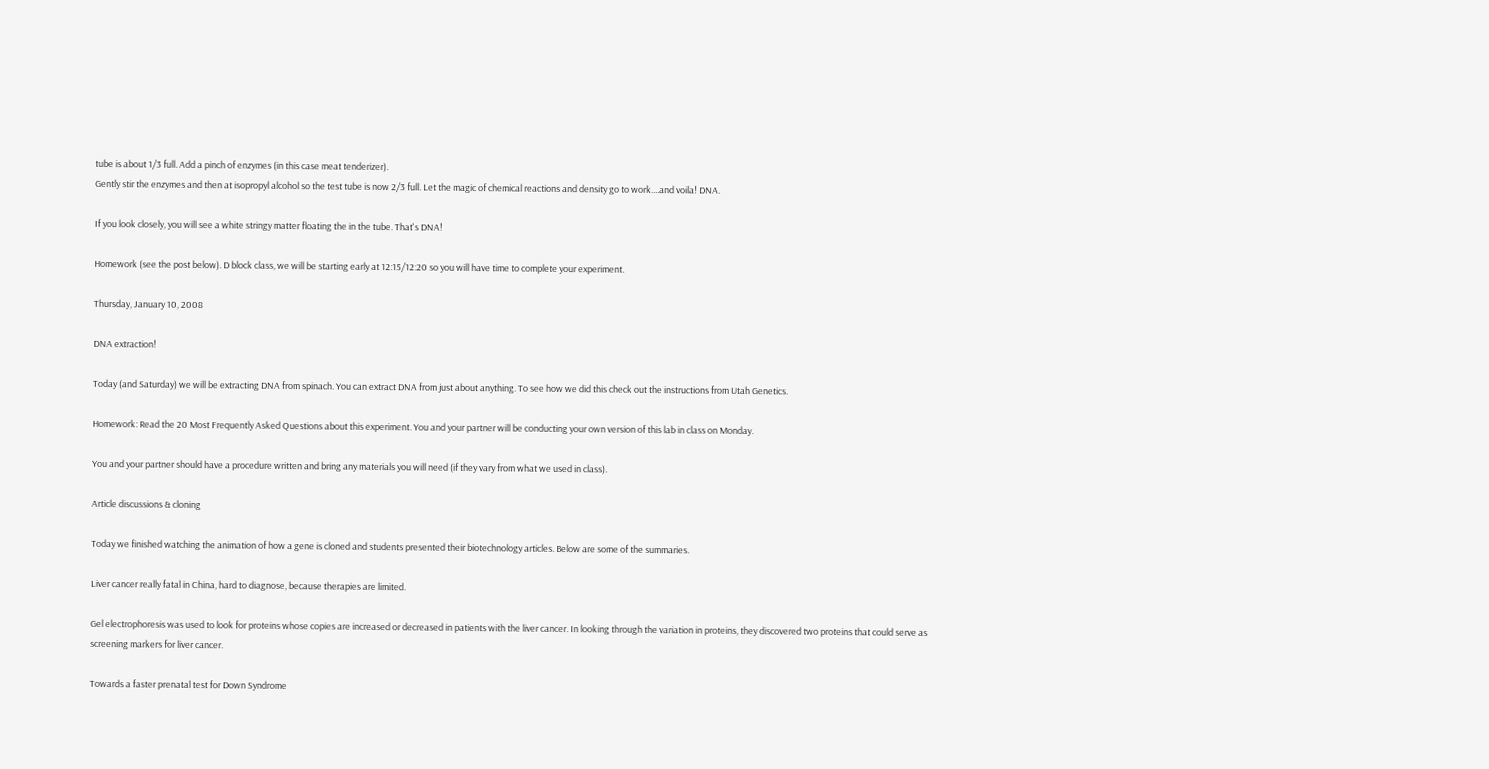tube is about 1/3 full. Add a pinch of enzymes (in this case meat tenderizer).
Gently stir the enzymes and then at isopropyl alcohol so the test tube is now 2/3 full. Let the magic of chemical reactions and density go to work....and voila! DNA.

If you look closely, you will see a white stringy matter floating the in the tube. That's DNA!

Homework (see the post below). D block class, we will be starting early at 12:15/12:20 so you will have time to complete your experiment.

Thursday, January 10, 2008

DNA extraction!

Today (and Saturday) we will be extracting DNA from spinach. You can extract DNA from just about anything. To see how we did this check out the instructions from Utah Genetics.

Homework: Read the 20 Most Frequently Asked Questions about this experiment. You and your partner will be conducting your own version of this lab in class on Monday.

You and your partner should have a procedure written and bring any materials you will need (if they vary from what we used in class).

Article discussions & cloning

Today we finished watching the animation of how a gene is cloned and students presented their biotechnology articles. Below are some of the summaries.

Liver cancer really fatal in China, hard to diagnose, because therapies are limited.

Gel electrophoresis was used to look for proteins whose copies are increased or decreased in patients with the liver cancer. In looking through the variation in proteins, they discovered two proteins that could serve as screening markers for liver cancer.

Towards a faster prenatal test for Down Syndrome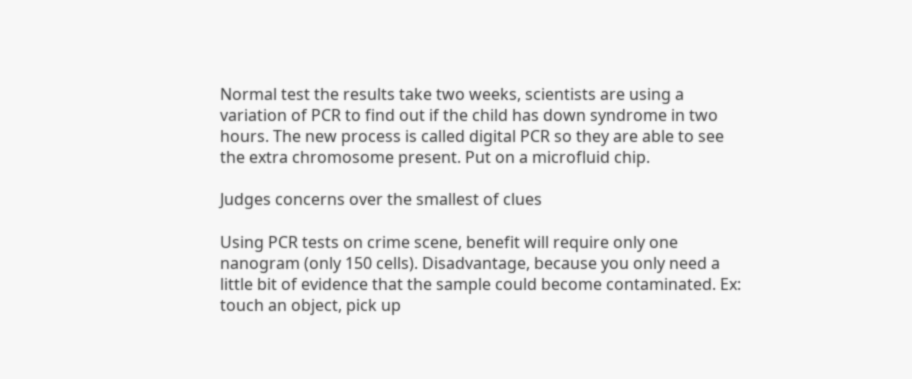Normal test the results take two weeks, scientists are using a variation of PCR to find out if the child has down syndrome in two hours. The new process is called digital PCR so they are able to see the extra chromosome present. Put on a microfluid chip.

Judges concerns over the smallest of clues

Using PCR tests on crime scene, benefit will require only one nanogram (only 150 cells). Disadvantage, because you only need a little bit of evidence that the sample could become contaminated. Ex: touch an object, pick up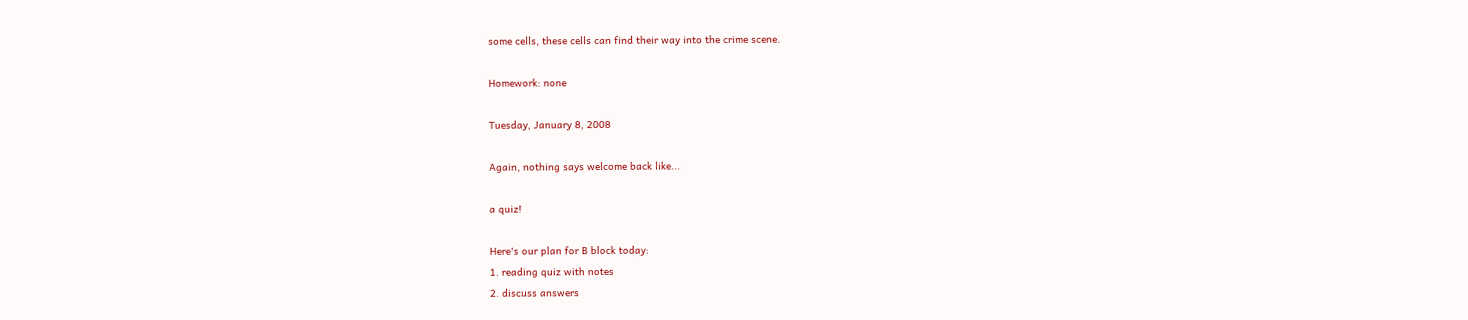some cells, these cells can find their way into the crime scene.

Homework: none

Tuesday, January 8, 2008

Again, nothing says welcome back like...

a quiz!

Here's our plan for B block today:
1. reading quiz with notes
2. discuss answers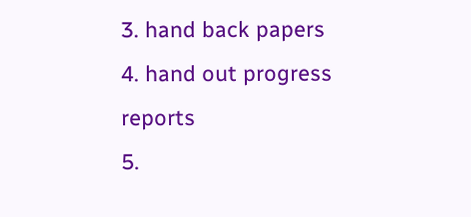3. hand back papers
4. hand out progress reports
5.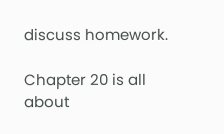discuss homework.

Chapter 20 is all about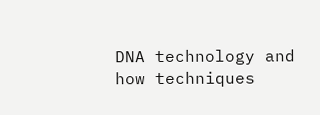DNA technology and how techniques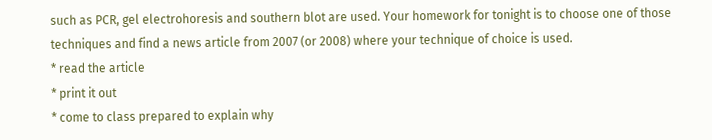such as PCR, gel electrohoresis and southern blot are used. Your homework for tonight is to choose one of those techniques and find a news article from 2007 (or 2008) where your technique of choice is used.
* read the article
* print it out
* come to class prepared to explain why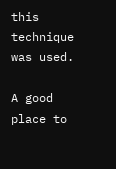this technique was used.

A good place to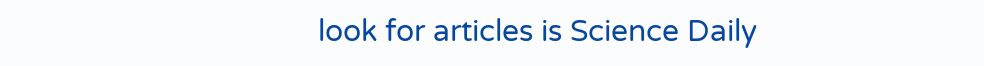look for articles is Science Daily